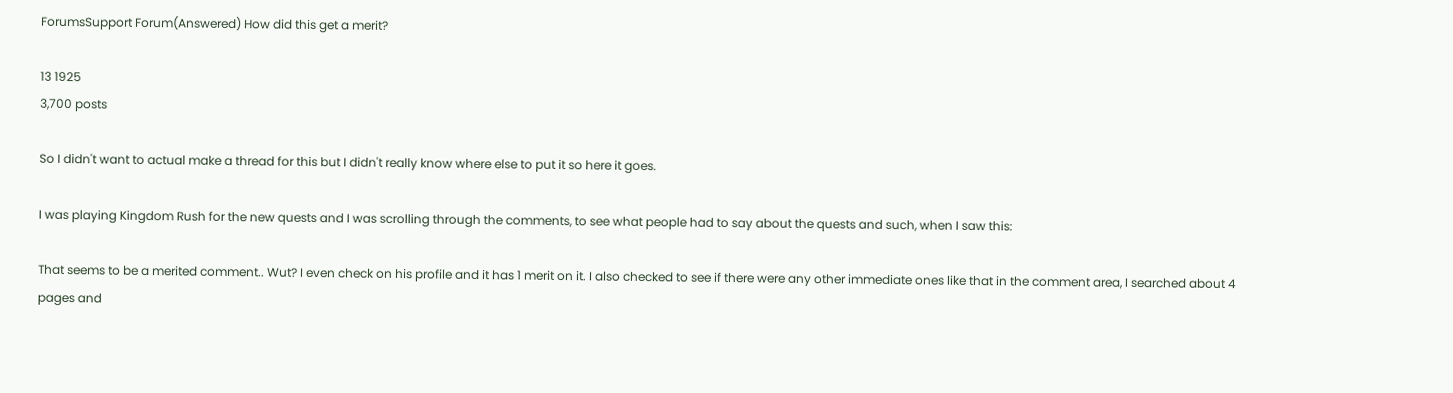ForumsSupport Forum(Answered) How did this get a merit?

13 1925
3,700 posts

So I didn't want to actual make a thread for this but I didn't really know where else to put it so here it goes.

I was playing Kingdom Rush for the new quests and I was scrolling through the comments, to see what people had to say about the quests and such, when I saw this:

That seems to be a merited comment.. Wut? I even check on his profile and it has 1 merit on it. I also checked to see if there were any other immediate ones like that in the comment area, I searched about 4 pages and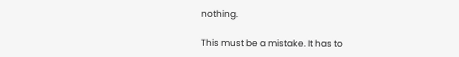nothing.

This must be a mistake. It has to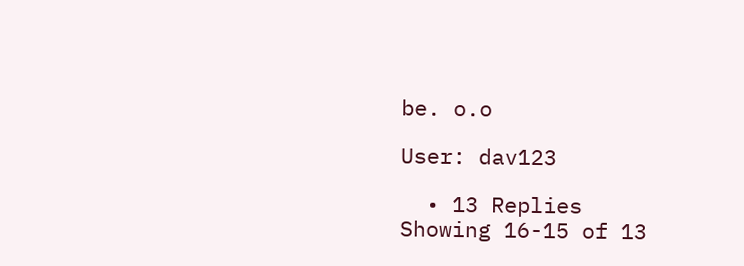be. o.o

User: dav123

  • 13 Replies
Showing 16-15 of 13